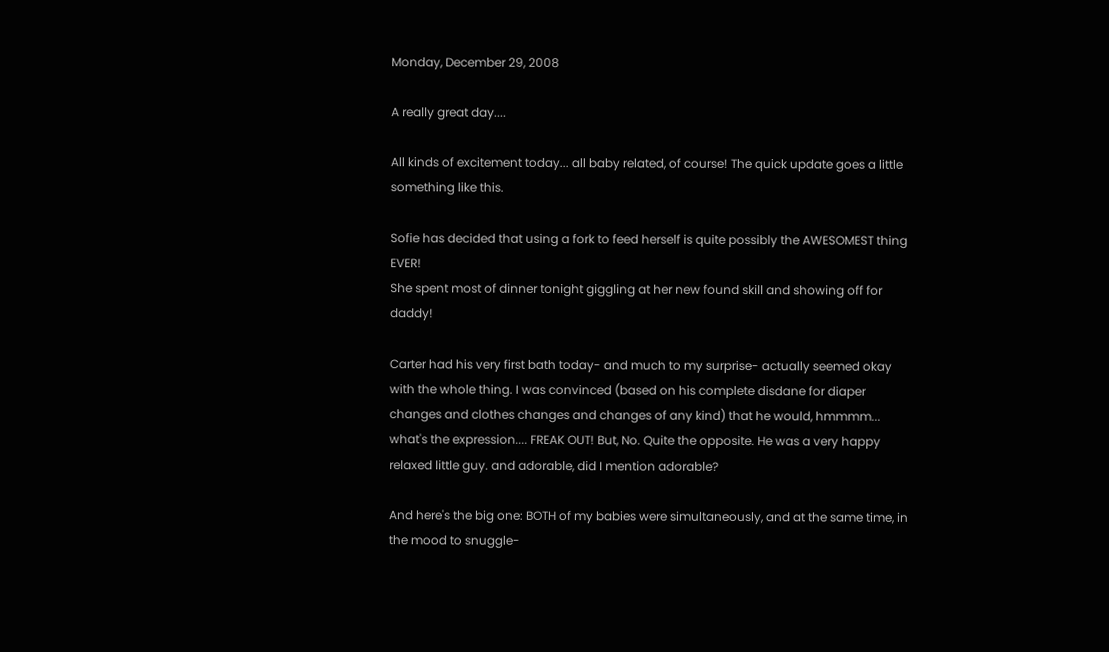Monday, December 29, 2008

A really great day....

All kinds of excitement today... all baby related, of course! The quick update goes a little something like this.

Sofie has decided that using a fork to feed herself is quite possibly the AWESOMEST thing EVER!
She spent most of dinner tonight giggling at her new found skill and showing off for daddy!

Carter had his very first bath today- and much to my surprise- actually seemed okay with the whole thing. I was convinced (based on his complete disdane for diaper changes and clothes changes and changes of any kind) that he would, hmmmm... what's the expression.... FREAK OUT! But, No. Quite the opposite. He was a very happy relaxed little guy. and adorable, did I mention adorable?

And here's the big one: BOTH of my babies were simultaneously, and at the same time, in the mood to snuggle-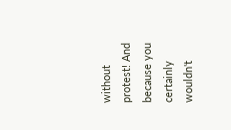without protest! And because you certainly wouldn't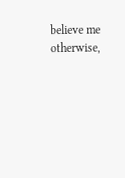believe me otherwise,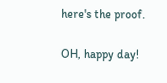here's the proof.

OH, happy day!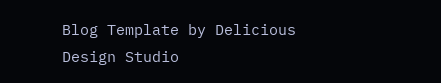Blog Template by Delicious Design Studio